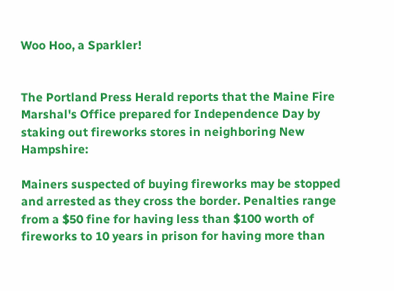Woo Hoo, a Sparkler!


The Portland Press Herald reports that the Maine Fire Marshal's Office prepared for Independence Day by staking out fireworks stores in neighboring New Hampshire:

Mainers suspected of buying fireworks may be stopped and arrested as they cross the border. Penalties range from a $50 fine for having less than $100 worth of fireworks to 10 years in prison for having more than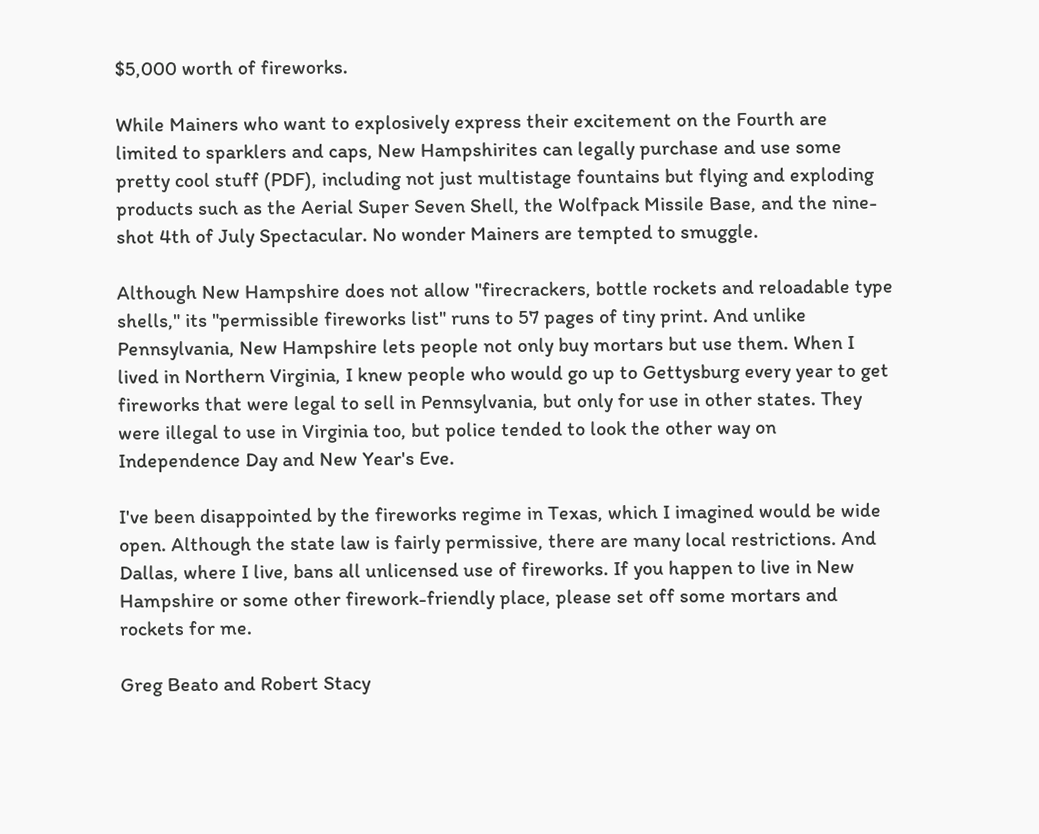$5,000 worth of fireworks.

While Mainers who want to explosively express their excitement on the Fourth are limited to sparklers and caps, New Hampshirites can legally purchase and use some pretty cool stuff (PDF), including not just multistage fountains but flying and exploding products such as the Aerial Super Seven Shell, the Wolfpack Missile Base, and the nine-shot 4th of July Spectacular. No wonder Mainers are tempted to smuggle.

Although New Hampshire does not allow "firecrackers, bottle rockets and reloadable type shells," its "permissible fireworks list" runs to 57 pages of tiny print. And unlike Pennsylvania, New Hampshire lets people not only buy mortars but use them. When I lived in Northern Virginia, I knew people who would go up to Gettysburg every year to get fireworks that were legal to sell in Pennsylvania, but only for use in other states. They were illegal to use in Virginia too, but police tended to look the other way on Independence Day and New Year's Eve.

I've been disappointed by the fireworks regime in Texas, which I imagined would be wide open. Although the state law is fairly permissive, there are many local restrictions. And Dallas, where I live, bans all unlicensed use of fireworks. If you happen to live in New Hampshire or some other firework-friendly place, please set off some mortars and rockets for me.

Greg Beato and Robert Stacy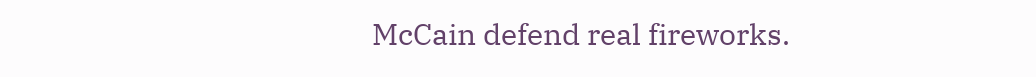McCain defend real fireworks.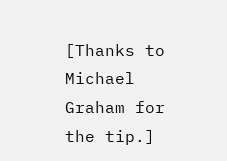[Thanks to Michael Graham for the tip.]